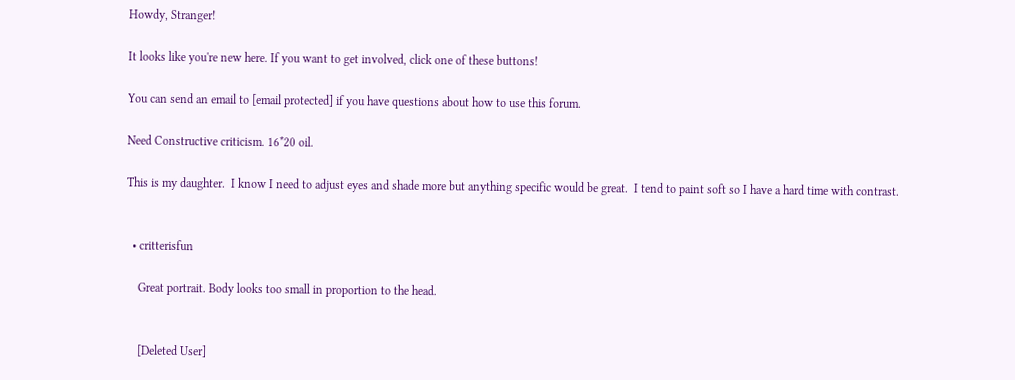Howdy, Stranger!

It looks like you're new here. If you want to get involved, click one of these buttons!

You can send an email to [email protected] if you have questions about how to use this forum.

Need Constructive criticism. 16*20 oil.

This is my daughter.  I know I need to adjust eyes and shade more but anything specific would be great.  I tend to paint soft so I have a hard time with contrast.


  • critterisfun

    Great portrait. Body looks too small in proportion to the head.


    [Deleted User]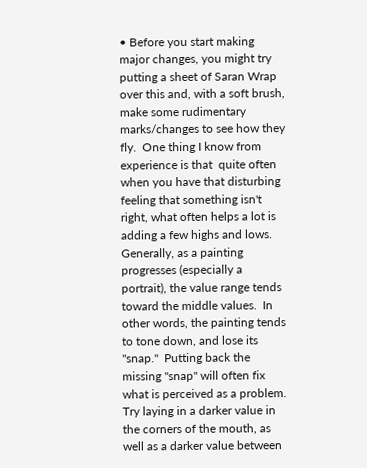• Before you start making major changes, you might try putting a sheet of Saran Wrap over this and, with a soft brush, make some rudimentary marks/changes to see how they fly.  One thing I know from experience is that  quite often when you have that disturbing feeling that something isn't right, what often helps a lot is adding a few highs and lows.  Generally, as a painting progresses (especially a portrait), the value range tends toward the middle values.  In other words, the painting tends to tone down, and lose its "snap."  Putting back the missing "snap" will often fix what is perceived as a problem.  Try laying in a darker value in the corners of the mouth, as well as a darker value between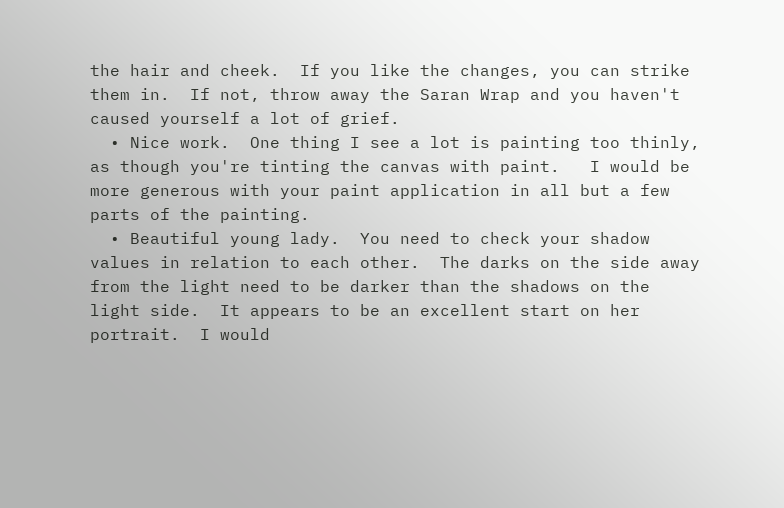the hair and cheek.  If you like the changes, you can strike them in.  If not, throw away the Saran Wrap and you haven't caused yourself a lot of grief.
  • Nice work.  One thing I see a lot is painting too thinly, as though you're tinting the canvas with paint.   I would be more generous with your paint application in all but a few parts of the painting.
  • Beautiful young lady.  You need to check your shadow values in relation to each other.  The darks on the side away from the light need to be darker than the shadows on the light side.  It appears to be an excellent start on her portrait.  I would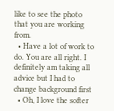like to see the photo that you are working from.
  • Have a lot of work to do. You are all right. I definitely am taking all advice but I had to change background first
  • Oh, I love the softer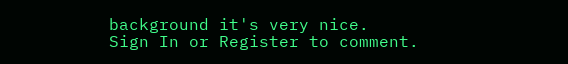background it's very nice.
Sign In or Register to comment.